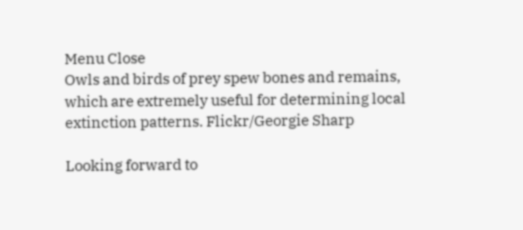Menu Close
Owls and birds of prey spew bones and remains, which are extremely useful for determining local extinction patterns. Flickr/Georgie Sharp

Looking forward to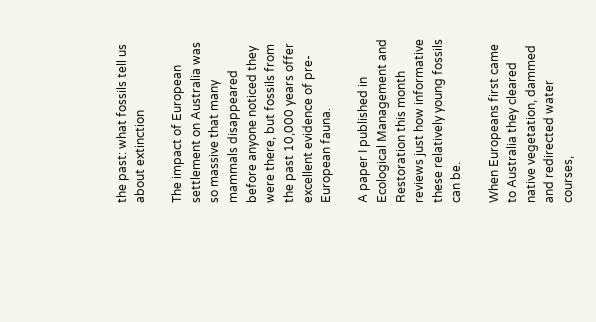the past: what fossils tell us about extinction

The impact of European settlement on Australia was so massive that many mammals disappeared before anyone noticed they were there, but fossils from the past 10,000 years offer excellent evidence of pre-European fauna.

A paper I published in Ecological Management and Restoration this month reviews just how informative these relatively young fossils can be.

When Europeans first came to Australia they cleared native vegetation, dammed and redirected water courses,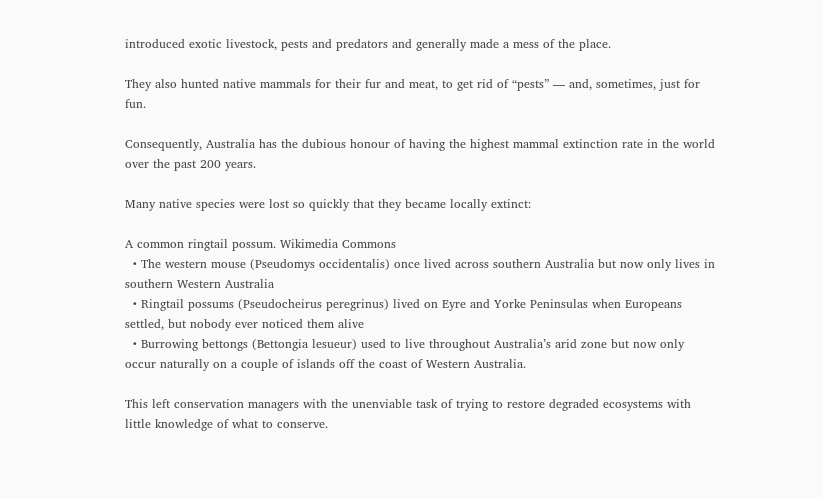introduced exotic livestock, pests and predators and generally made a mess of the place.

They also hunted native mammals for their fur and meat, to get rid of “pests” — and, sometimes, just for fun.

Consequently, Australia has the dubious honour of having the highest mammal extinction rate in the world over the past 200 years.

Many native species were lost so quickly that they became locally extinct:

A common ringtail possum. Wikimedia Commons
  • The western mouse (Pseudomys occidentalis) once lived across southern Australia but now only lives in southern Western Australia
  • Ringtail possums (Pseudocheirus peregrinus) lived on Eyre and Yorke Peninsulas when Europeans settled, but nobody ever noticed them alive
  • Burrowing bettongs (Bettongia lesueur) used to live throughout Australia’s arid zone but now only occur naturally on a couple of islands off the coast of Western Australia.

This left conservation managers with the unenviable task of trying to restore degraded ecosystems with little knowledge of what to conserve.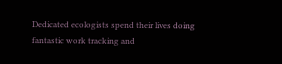Dedicated ecologists spend their lives doing fantastic work tracking and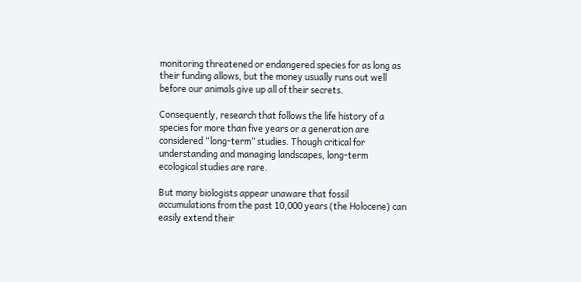monitoring threatened or endangered species for as long as their funding allows, but the money usually runs out well before our animals give up all of their secrets.

Consequently, research that follows the life history of a species for more than five years or a generation are considered “long-term” studies. Though critical for understanding and managing landscapes, long-term ecological studies are rare.

But many biologists appear unaware that fossil accumulations from the past 10,000 years (the Holocene) can easily extend their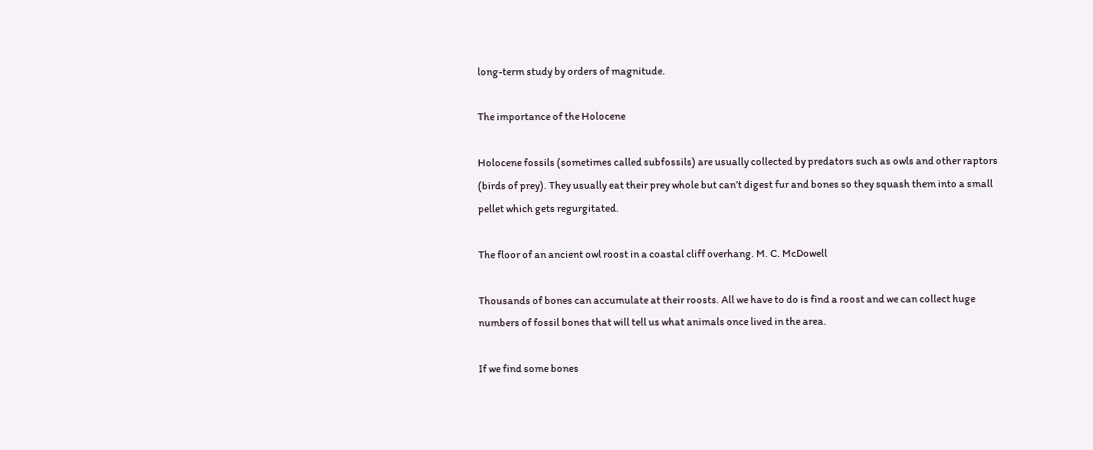long-term study by orders of magnitude.

The importance of the Holocene

Holocene fossils (sometimes called subfossils) are usually collected by predators such as owls and other raptors (birds of prey). They usually eat their prey whole but can’t digest fur and bones so they squash them into a small pellet which gets regurgitated.

The floor of an ancient owl roost in a coastal cliff overhang. M. C. McDowell

Thousands of bones can accumulate at their roosts. All we have to do is find a roost and we can collect huge numbers of fossil bones that will tell us what animals once lived in the area.

If we find some bones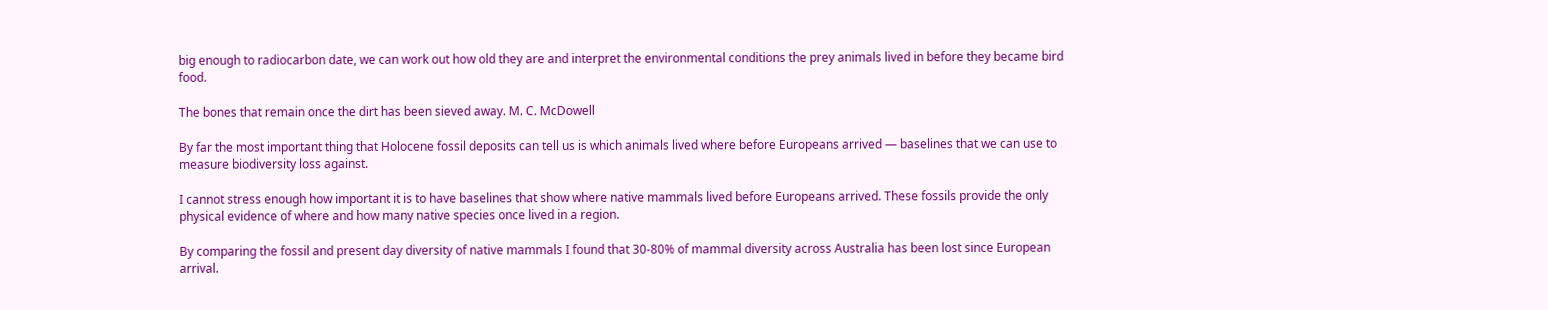big enough to radiocarbon date, we can work out how old they are and interpret the environmental conditions the prey animals lived in before they became bird food.

The bones that remain once the dirt has been sieved away. M. C. McDowell

By far the most important thing that Holocene fossil deposits can tell us is which animals lived where before Europeans arrived — baselines that we can use to measure biodiversity loss against.

I cannot stress enough how important it is to have baselines that show where native mammals lived before Europeans arrived. These fossils provide the only physical evidence of where and how many native species once lived in a region.

By comparing the fossil and present day diversity of native mammals I found that 30-80% of mammal diversity across Australia has been lost since European arrival.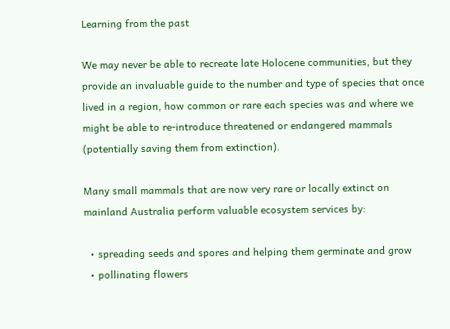Learning from the past

We may never be able to recreate late Holocene communities, but they provide an invaluable guide to the number and type of species that once lived in a region, how common or rare each species was and where we might be able to re-introduce threatened or endangered mammals (potentially saving them from extinction).

Many small mammals that are now very rare or locally extinct on mainland Australia perform valuable ecosystem services by:

  • spreading seeds and spores and helping them germinate and grow
  • pollinating flowers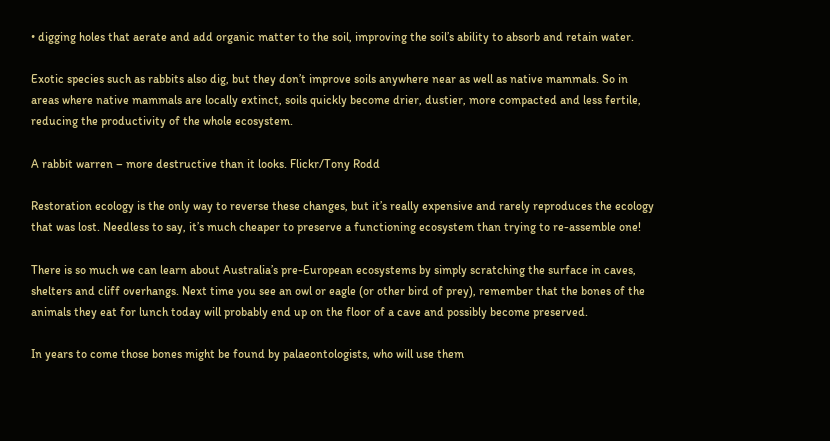• digging holes that aerate and add organic matter to the soil, improving the soil’s ability to absorb and retain water.

Exotic species such as rabbits also dig, but they don’t improve soils anywhere near as well as native mammals. So in areas where native mammals are locally extinct, soils quickly become drier, dustier, more compacted and less fertile, reducing the productivity of the whole ecosystem.

A rabbit warren – more destructive than it looks. Flickr/Tony Rodd

Restoration ecology is the only way to reverse these changes, but it’s really expensive and rarely reproduces the ecology that was lost. Needless to say, it’s much cheaper to preserve a functioning ecosystem than trying to re-assemble one!

There is so much we can learn about Australia’s pre-European ecosystems by simply scratching the surface in caves, shelters and cliff overhangs. Next time you see an owl or eagle (or other bird of prey), remember that the bones of the animals they eat for lunch today will probably end up on the floor of a cave and possibly become preserved.

In years to come those bones might be found by palaeontologists, who will use them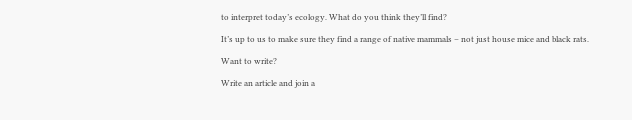to interpret today’s ecology. What do you think they’ll find?

It’s up to us to make sure they find a range of native mammals – not just house mice and black rats.

Want to write?

Write an article and join a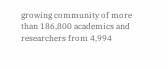growing community of more than 186,800 academics and researchers from 4,994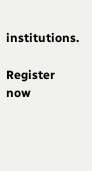institutions.

Register now